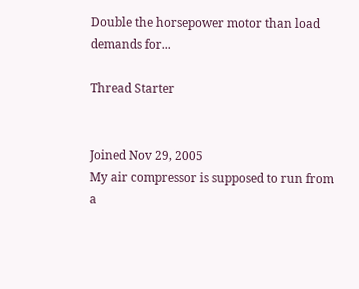Double the horsepower motor than load demands for...

Thread Starter


Joined Nov 29, 2005
My air compressor is supposed to run from a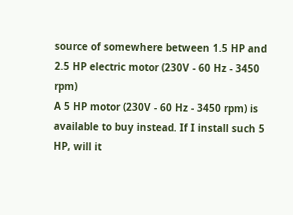source of somewhere between 1.5 HP and 2.5 HP electric motor (230V - 60 Hz - 3450 rpm)
A 5 HP motor (230V - 60 Hz - 3450 rpm) is available to buy instead. If I install such 5 HP, will it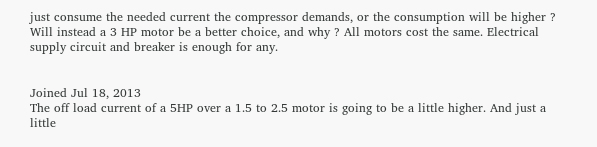just consume the needed current the compressor demands, or the consumption will be higher ? Will instead a 3 HP motor be a better choice, and why ? All motors cost the same. Electrical supply circuit and breaker is enough for any.


Joined Jul 18, 2013
The off load current of a 5HP over a 1.5 to 2.5 motor is going to be a little higher. And just a little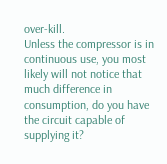over-kill.
Unless the compressor is in continuous use, you most likely will not notice that much difference in consumption, do you have the circuit capable of supplying it?